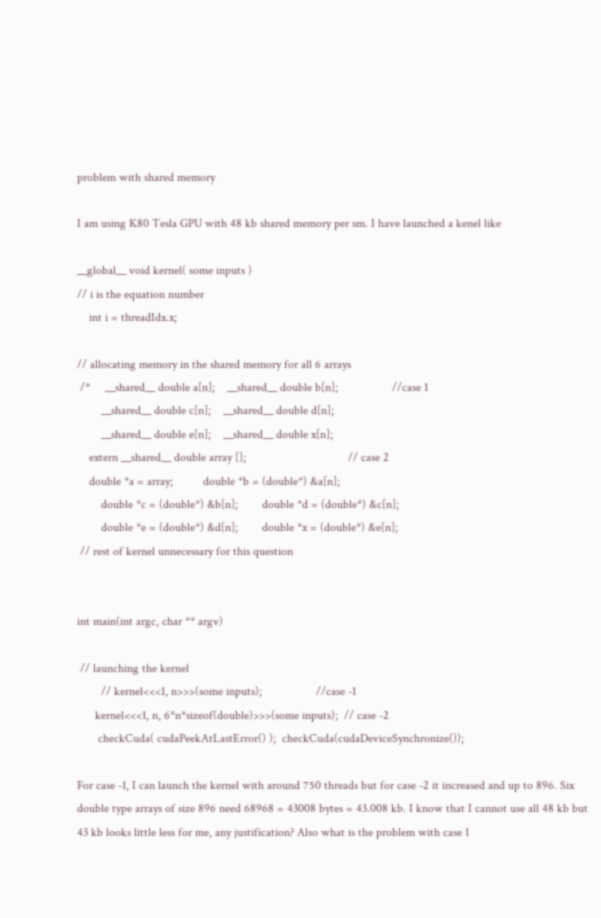problem with shared memory

I am using K80 Tesla GPU with 48 kb shared memory per sm. I have launched a kenel like

__global__ void kernel( some inputs )
// i is the equation number
    int i = threadIdx.x;

// allocating memory in the shared memory for all 6 arrays
 /*     __shared__ double a[n];    __shared__ double b[n];                  //case 1
        __shared__ double c[n];    __shared__ double d[n];
        __shared__ double e[n];    __shared__ double x[n];
    extern __shared__ double array [];                                  // case 2
    double *a = array;          double *b = (double*) &a[n];
        double *c = (double*) &b[n];        double *d = (double*) &c[n];
        double *e = (double*) &d[n];        double *x = (double*) &e[n];
 // rest of kernel unnecessary for this question


int main(int argc, char ** argv)

 // launching the kernel
        // kernel<<<1, n>>>(some inputs);                  //case -1
      kernel<<<1, n, 6*n*sizeof(double)>>>(some inputs);  // case -2
       checkCuda( cudaPeekAtLastError() );  checkCuda(cudaDeviceSynchronize());

For case -1, I can launch the kernel with around 750 threads but for case -2 it increased and up to 896. Six double type arrays of size 896 need 68968 = 43008 bytes = 43.008 kb. I know that I cannot use all 48 kb but 43 kb looks little less for me, any justification? Also what is the problem with case 1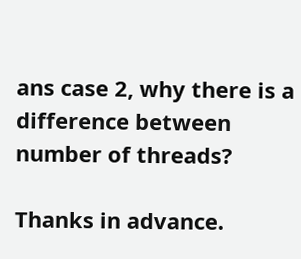ans case 2, why there is a difference between number of threads?

Thanks in advance.